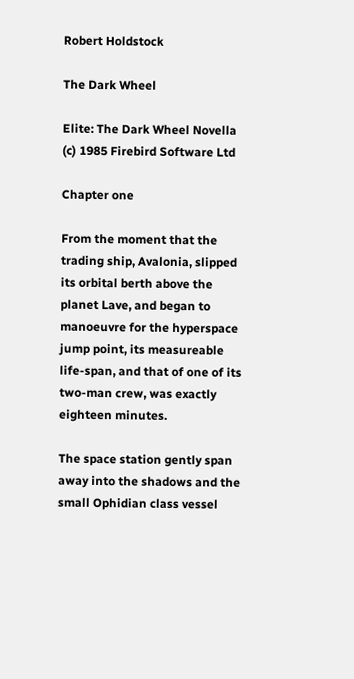Robert Holdstock

The Dark Wheel

Elite: The Dark Wheel Novella (c) 1985 Firebird Software Ltd

Chapter one

From the moment that the trading ship, Avalonia, slipped its orbital berth above the planet Lave, and began to manoeuvre for the hyperspace jump point, its measureable life-span, and that of one of its two-man crew, was exactly eighteen minutes.

The space station gently span away into the shadows and the small Ophidian class vessel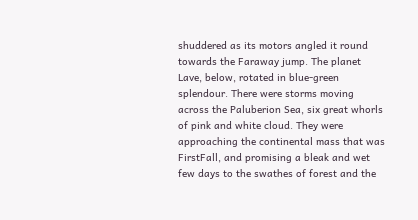shuddered as its motors angled it round towards the Faraway jump. The planet Lave, below, rotated in blue-green splendour. There were storms moving across the Paluberion Sea, six great whorls of pink and white cloud. They were approaching the continental mass that was FirstFall, and promising a bleak and wet few days to the swathes of forest and the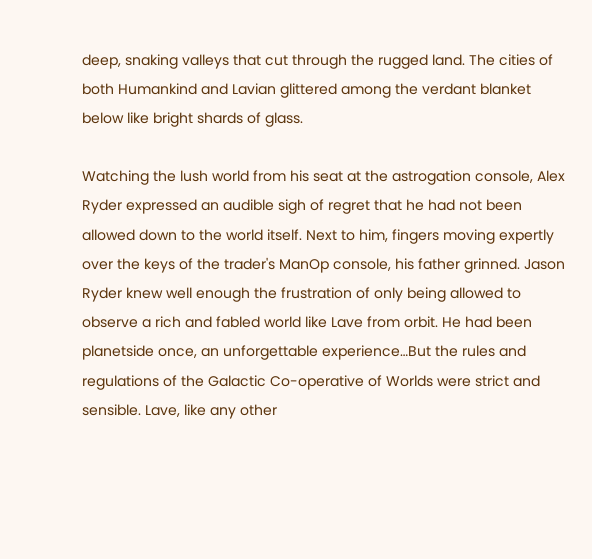deep, snaking valleys that cut through the rugged land. The cities of both Humankind and Lavian glittered among the verdant blanket below like bright shards of glass.

Watching the lush world from his seat at the astrogation console, Alex Ryder expressed an audible sigh of regret that he had not been allowed down to the world itself. Next to him, fingers moving expertly over the keys of the trader's ManOp console, his father grinned. Jason Ryder knew well enough the frustration of only being allowed to observe a rich and fabled world like Lave from orbit. He had been planetside once, an unforgettable experience…But the rules and regulations of the Galactic Co-operative of Worlds were strict and sensible. Lave, like any other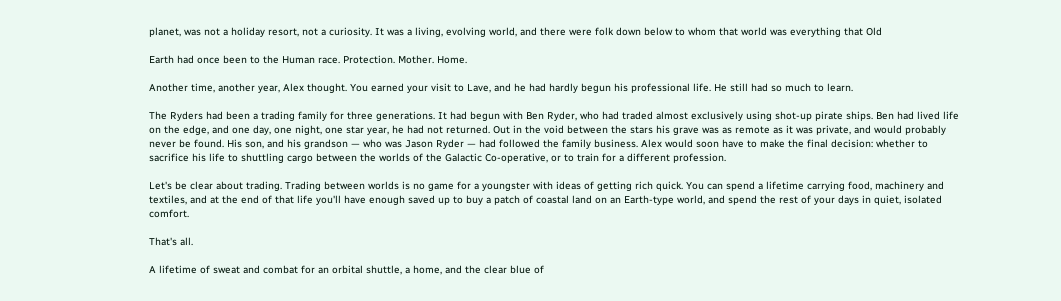planet, was not a holiday resort, not a curiosity. It was a living, evolving world, and there were folk down below to whom that world was everything that Old

Earth had once been to the Human race. Protection. Mother. Home.

Another time, another year, Alex thought. You earned your visit to Lave, and he had hardly begun his professional life. He still had so much to learn.

The Ryders had been a trading family for three generations. It had begun with Ben Ryder, who had traded almost exclusively using shot-up pirate ships. Ben had lived life on the edge, and one day, one night, one star year, he had not returned. Out in the void between the stars his grave was as remote as it was private, and would probably never be found. His son, and his grandson — who was Jason Ryder — had followed the family business. Alex would soon have to make the final decision: whether to sacrifice his life to shuttling cargo between the worlds of the Galactic Co-operative, or to train for a different profession.

Let's be clear about trading. Trading between worlds is no game for a youngster with ideas of getting rich quick. You can spend a lifetime carrying food, machinery and textiles, and at the end of that life you'll have enough saved up to buy a patch of coastal land on an Earth-type world, and spend the rest of your days in quiet, isolated comfort.

That's all.

A lifetime of sweat and combat for an orbital shuttle, a home, and the clear blue of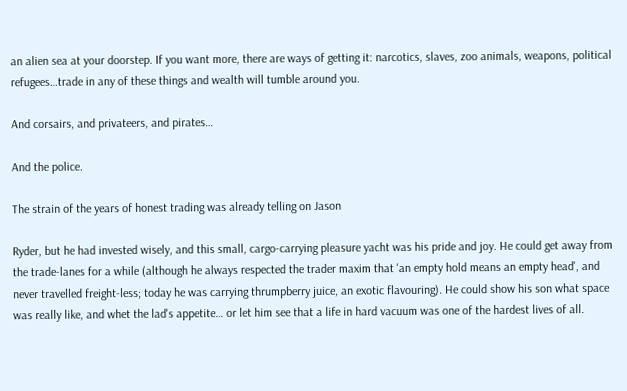an alien sea at your doorstep. If you want more, there are ways of getting it: narcotics, slaves, zoo animals, weapons, political refugees…trade in any of these things and wealth will tumble around you.

And corsairs, and privateers, and pirates…

And the police.

The strain of the years of honest trading was already telling on Jason

Ryder, but he had invested wisely, and this small, cargo-carrying pleasure yacht was his pride and joy. He could get away from the trade-lanes for a while (although he always respected the trader maxim that 'an empty hold means an empty head', and never travelled freight-less; today he was carrying thrumpberry juice, an exotic flavouring). He could show his son what space was really like, and whet the lad's appetite… or let him see that a life in hard vacuum was one of the hardest lives of all.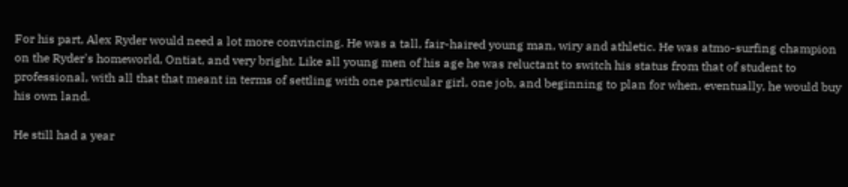For his part, Alex Ryder would need a lot more convincing. He was a tall, fair-haired young man, wiry and athletic. He was atmo-surfing champion on the Ryder's homeworld, Ontiat, and very bright. Like all young men of his age he was reluctant to switch his status from that of student to professional, with all that that meant in terms of settling with one particular girl, one job, and beginning to plan for when, eventually, he would buy his own land.

He still had a year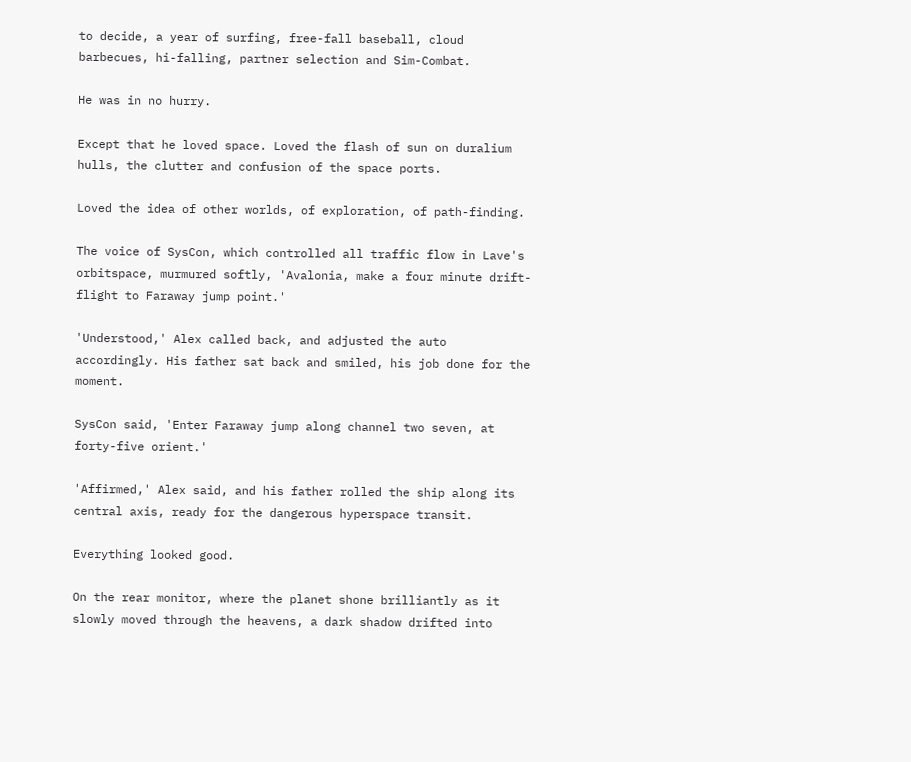to decide, a year of surfing, free-fall baseball, cloud barbecues, hi-falling, partner selection and Sim-Combat.

He was in no hurry.

Except that he loved space. Loved the flash of sun on duralium hulls, the clutter and confusion of the space ports.

Loved the idea of other worlds, of exploration, of path-finding.

The voice of SysCon, which controlled all traffic flow in Lave's orbitspace, murmured softly, 'Avalonia, make a four minute drift-flight to Faraway jump point.'

'Understood,' Alex called back, and adjusted the auto accordingly. His father sat back and smiled, his job done for the moment.

SysCon said, 'Enter Faraway jump along channel two seven, at forty-five orient.'

'Affirmed,' Alex said, and his father rolled the ship along its central axis, ready for the dangerous hyperspace transit.

Everything looked good.

On the rear monitor, where the planet shone brilliantly as it slowly moved through the heavens, a dark shadow drifted into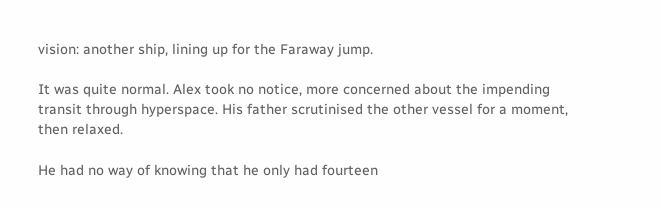vision: another ship, lining up for the Faraway jump.

It was quite normal. Alex took no notice, more concerned about the impending transit through hyperspace. His father scrutinised the other vessel for a moment, then relaxed.

He had no way of knowing that he only had fourteen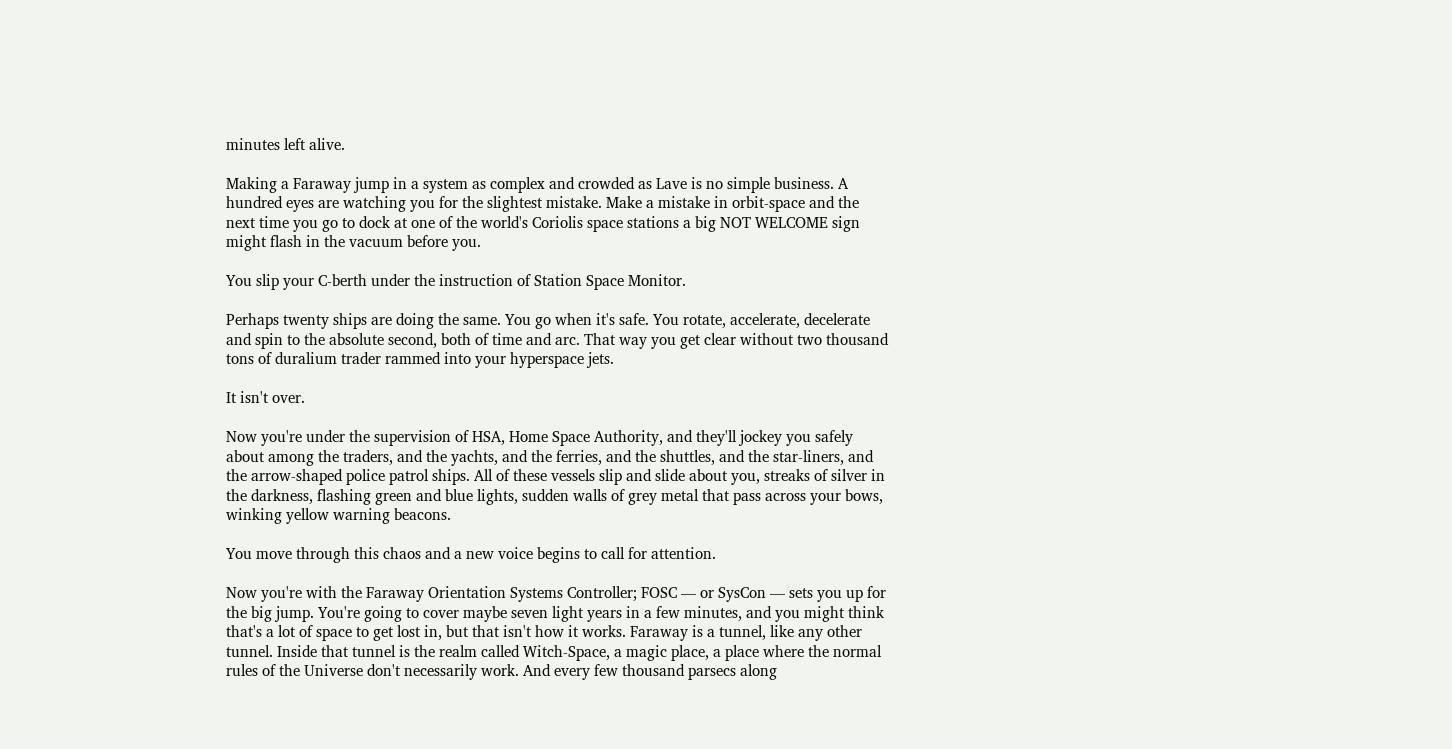minutes left alive.

Making a Faraway jump in a system as complex and crowded as Lave is no simple business. A hundred eyes are watching you for the slightest mistake. Make a mistake in orbit-space and the next time you go to dock at one of the world's Coriolis space stations a big NOT WELCOME sign might flash in the vacuum before you.

You slip your C-berth under the instruction of Station Space Monitor.

Perhaps twenty ships are doing the same. You go when it's safe. You rotate, accelerate, decelerate and spin to the absolute second, both of time and arc. That way you get clear without two thousand tons of duralium trader rammed into your hyperspace jets.

It isn't over.

Now you're under the supervision of HSA, Home Space Authority, and they'll jockey you safely about among the traders, and the yachts, and the ferries, and the shuttles, and the star-liners, and the arrow-shaped police patrol ships. All of these vessels slip and slide about you, streaks of silver in the darkness, flashing green and blue lights, sudden walls of grey metal that pass across your bows, winking yellow warning beacons.

You move through this chaos and a new voice begins to call for attention.

Now you're with the Faraway Orientation Systems Controller; FOSC — or SysCon — sets you up for the big jump. You're going to cover maybe seven light years in a few minutes, and you might think that's a lot of space to get lost in, but that isn't how it works. Faraway is a tunnel, like any other tunnel. Inside that tunnel is the realm called Witch-Space, a magic place, a place where the normal rules of the Universe don't necessarily work. And every few thousand parsecs along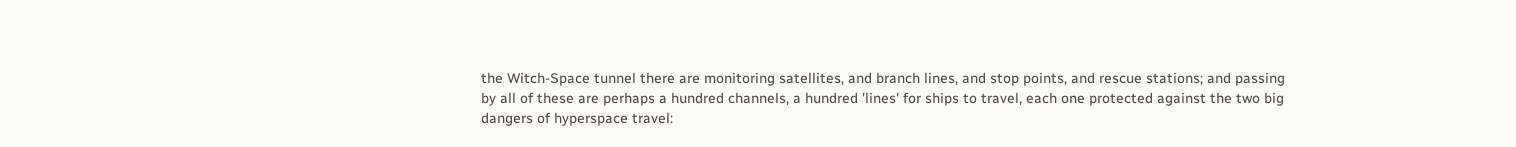the Witch-Space tunnel there are monitoring satellites, and branch lines, and stop points, and rescue stations; and passing by all of these are perhaps a hundred channels, a hundred 'lines' for ships to travel, each one protected against the two big dangers of hyperspace travel: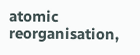atomic reorganisation,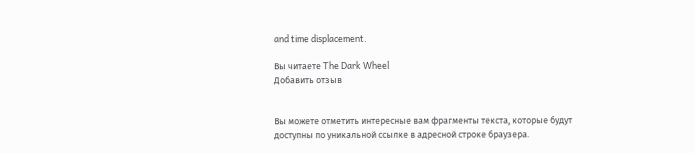and time displacement.

Вы читаете The Dark Wheel
Добавить отзыв


Вы можете отметить интересные вам фрагменты текста, которые будут доступны по уникальной ссылке в адресной строке браузера.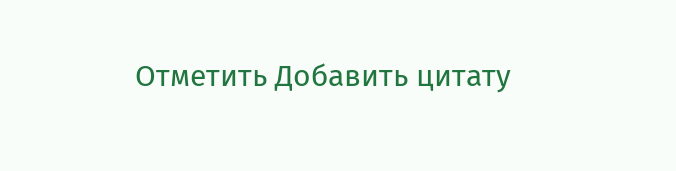Отметить Добавить цитату